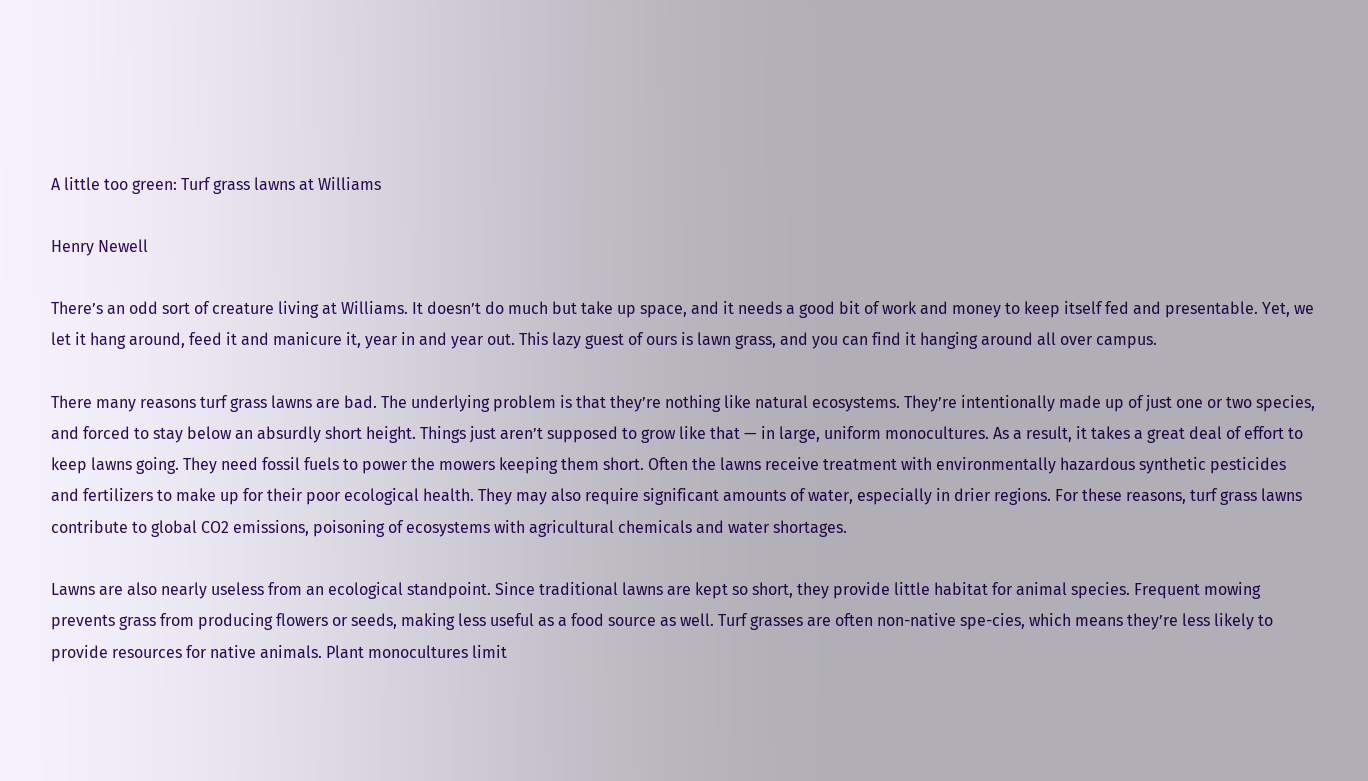A little too green: Turf grass lawns at Williams

Henry Newell

There’s an odd sort of creature living at Williams. It doesn’t do much but take up space, and it needs a good bit of work and money to keep itself fed and presentable. Yet, we let it hang around, feed it and manicure it, year in and year out. This lazy guest of ours is lawn grass, and you can find it hanging around all over campus.

There many reasons turf grass lawns are bad. The underlying problem is that they’re nothing like natural ecosystems. They’re intentionally made up of just one or two species, and forced to stay below an absurdly short height. Things just aren’t supposed to grow like that — in large, uniform monocultures. As a result, it takes a great deal of effort to keep lawns going. They need fossil fuels to power the mowers keeping them short. Often the lawns receive treatment with environmentally hazardous synthetic pesticides and fertilizers to make up for their poor ecological health. They may also require significant amounts of water, especially in drier regions. For these reasons, turf grass lawns contribute to global CO2 emissions, poisoning of ecosystems with agricultural chemicals and water shortages.

Lawns are also nearly useless from an ecological standpoint. Since traditional lawns are kept so short, they provide little habitat for animal species. Frequent mowing prevents grass from producing flowers or seeds, making less useful as a food source as well. Turf grasses are often non-native spe-cies, which means they’re less likely to provide resources for native animals. Plant monocultures limit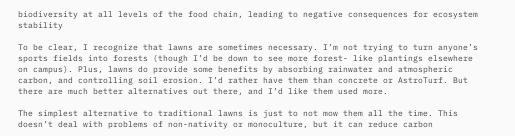biodiversity at all levels of the food chain, leading to negative consequences for ecosystem stability

To be clear, I recognize that lawns are sometimes necessary. I’m not trying to turn anyone’s sports fields into forests (though I’d be down to see more forest- like plantings elsewhere on campus). Plus, lawns do provide some benefits by absorbing rainwater and atmospheric carbon, and controlling soil erosion. I’d rather have them than concrete or AstroTurf. But there are much better alternatives out there, and I’d like them used more.

The simplest alternative to traditional lawns is just to not mow them all the time. This doesn’t deal with problems of non-nativity or monoculture, but it can reduce carbon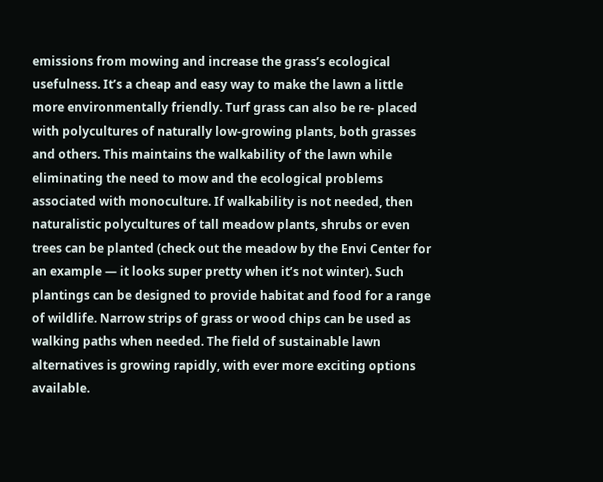emissions from mowing and increase the grass’s ecological usefulness. It’s a cheap and easy way to make the lawn a little more environmentally friendly. Turf grass can also be re- placed with polycultures of naturally low-growing plants, both grasses and others. This maintains the walkability of the lawn while eliminating the need to mow and the ecological problems associated with monoculture. If walkability is not needed, then naturalistic polycultures of tall meadow plants, shrubs or even trees can be planted (check out the meadow by the Envi Center for an example — it looks super pretty when it’s not winter). Such plantings can be designed to provide habitat and food for a range of wildlife. Narrow strips of grass or wood chips can be used as walking paths when needed. The field of sustainable lawn alternatives is growing rapidly, with ever more exciting options available.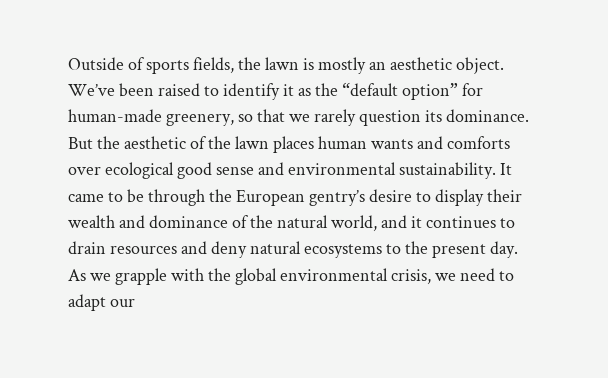Outside of sports fields, the lawn is mostly an aesthetic object. We’ve been raised to identify it as the “default option” for human-made greenery, so that we rarely question its dominance. But the aesthetic of the lawn places human wants and comforts over ecological good sense and environmental sustainability. It came to be through the European gentry’s desire to display their wealth and dominance of the natural world, and it continues to drain resources and deny natural ecosystems to the present day. As we grapple with the global environmental crisis, we need to adapt our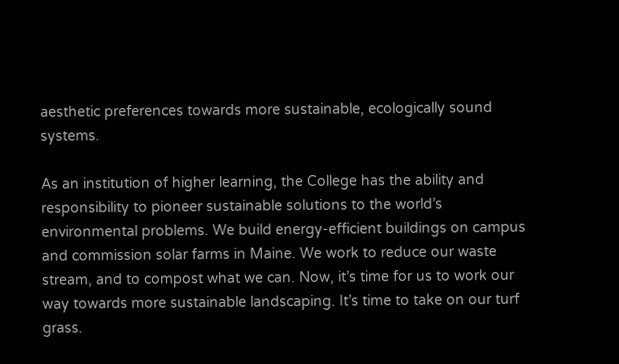aesthetic preferences towards more sustainable, ecologically sound systems.

As an institution of higher learning, the College has the ability and responsibility to pioneer sustainable solutions to the world’s environmental problems. We build energy-efficient buildings on campus and commission solar farms in Maine. We work to reduce our waste stream, and to compost what we can. Now, it’s time for us to work our way towards more sustainable landscaping. It’s time to take on our turf grass.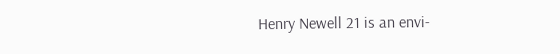Henry Newell 21 is an envi-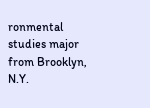ronmental studies major from Brooklyn, N.Y.